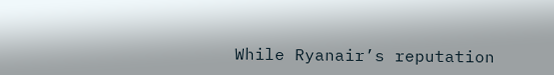While Ryanair’s reputation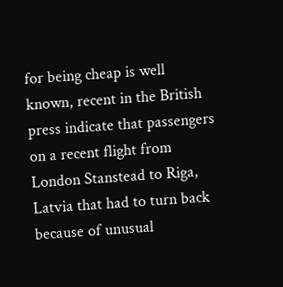for being cheap is well known, recent in the British press indicate that passengers on a recent flight from London Stanstead to Riga, Latvia that had to turn back because of unusual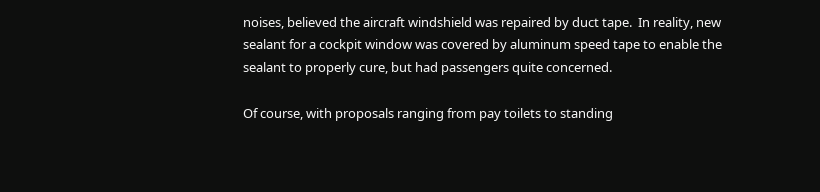noises, believed the aircraft windshield was repaired by duct tape.  In reality, new sealant for a cockpit window was covered by aluminum speed tape to enable the sealant to properly cure, but had passengers quite concerned.

Of course, with proposals ranging from pay toilets to standing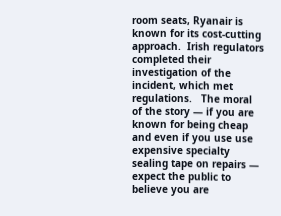room seats, Ryanair is known for its cost-cutting approach.  Irish regulators completed their investigation of the incident, which met regulations.   The moral of the story — if you are known for being cheap and even if you use use expensive specialty sealing tape on repairs — expect the public to believe you are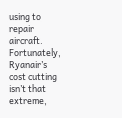using to repair aircraft. Fortunately, Ryanair’s cost cutting isn’t that extreme,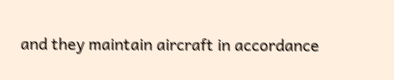and they maintain aircraft in accordance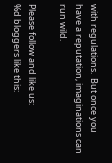with regulations.  But once you have a reputation, imaginations can run wild.

Please follow and like us:
%d bloggers like this: